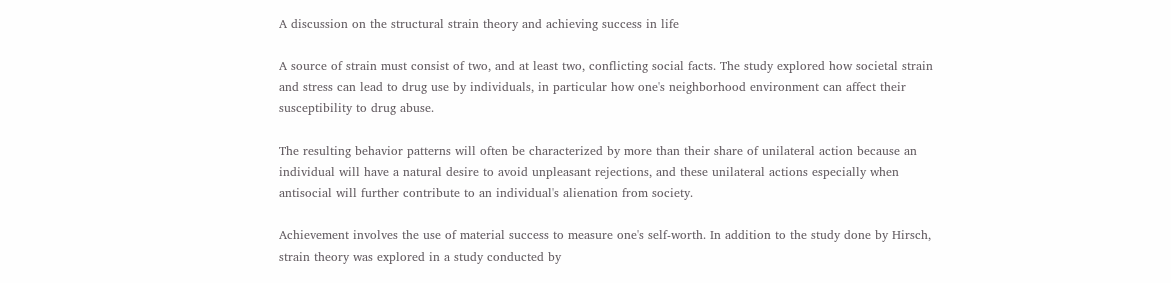A discussion on the structural strain theory and achieving success in life

A source of strain must consist of two, and at least two, conflicting social facts. The study explored how societal strain and stress can lead to drug use by individuals, in particular how one's neighborhood environment can affect their susceptibility to drug abuse.

The resulting behavior patterns will often be characterized by more than their share of unilateral action because an individual will have a natural desire to avoid unpleasant rejections, and these unilateral actions especially when antisocial will further contribute to an individual's alienation from society.

Achievement involves the use of material success to measure one's self-worth. In addition to the study done by Hirsch, strain theory was explored in a study conducted by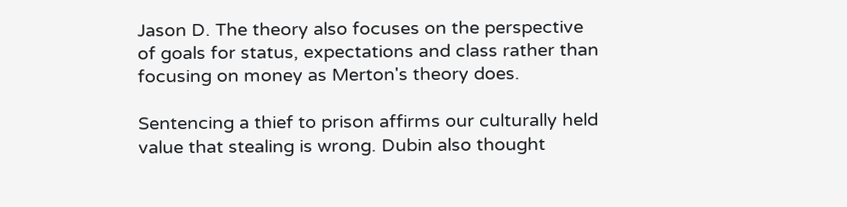Jason D. The theory also focuses on the perspective of goals for status, expectations and class rather than focusing on money as Merton's theory does.

Sentencing a thief to prison affirms our culturally held value that stealing is wrong. Dubin also thought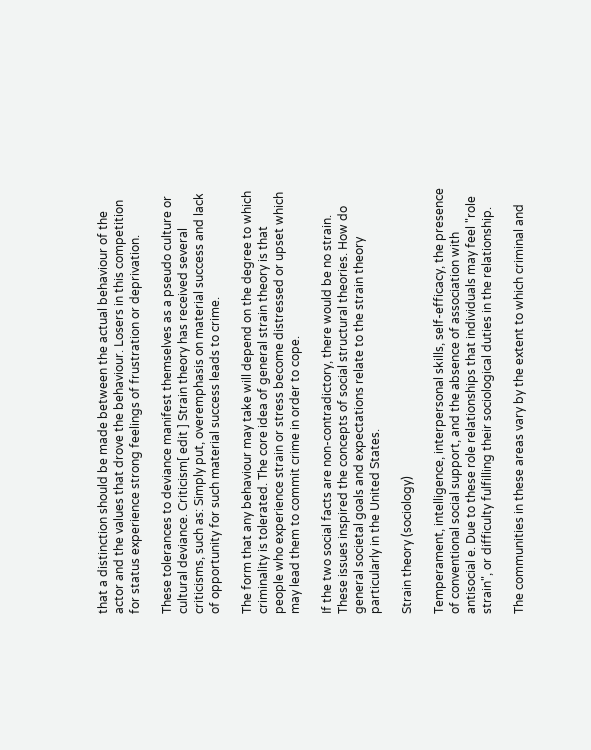that a distinction should be made between the actual behaviour of the actor and the values that drove the behaviour. Losers in this competition for status experience strong feelings of frustration or deprivation.

These tolerances to deviance manifest themselves as a pseudo culture or cultural deviance. Criticism[ edit ] Strain theory has received several criticisms, such as: Simply put, overemphasis on material success and lack of opportunity for such material success leads to crime.

The form that any behaviour may take will depend on the degree to which criminality is tolerated. The core idea of general strain theory is that people who experience strain or stress become distressed or upset which may lead them to commit crime in order to cope.

If the two social facts are non-contradictory, there would be no strain. These issues inspired the concepts of social structural theories. How do general societal goals and expectations relate to the strain theory particularly in the United States.

Strain theory (sociology)

Temperament, intelligence, interpersonal skills, self-efficacy, the presence of conventional social support, and the absence of association with antisocial e. Due to these role relationships that individuals may feel "role strain", or difficulty fulfilling their sociological duties in the relationship.

The communities in these areas vary by the extent to which criminal and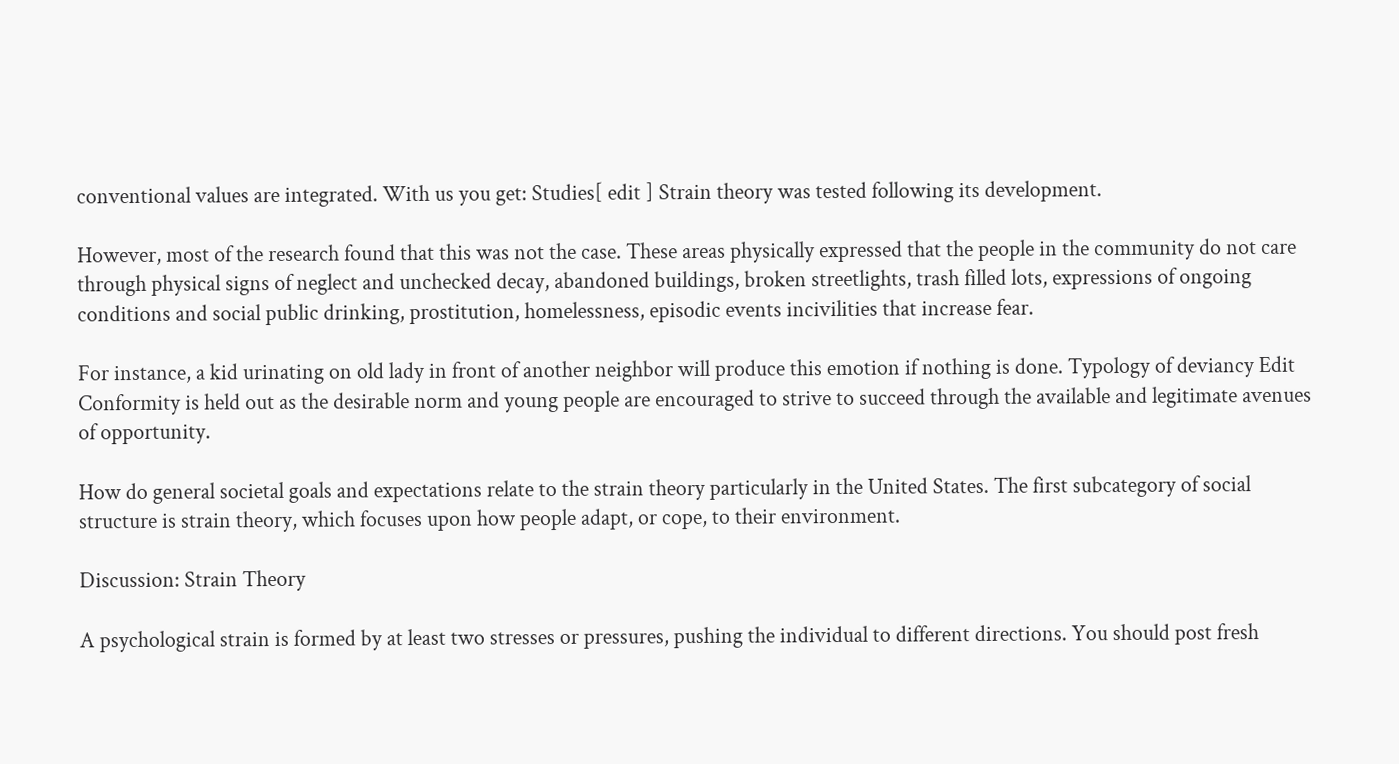conventional values are integrated. With us you get: Studies[ edit ] Strain theory was tested following its development.

However, most of the research found that this was not the case. These areas physically expressed that the people in the community do not care through physical signs of neglect and unchecked decay, abandoned buildings, broken streetlights, trash filled lots, expressions of ongoing conditions and social public drinking, prostitution, homelessness, episodic events incivilities that increase fear.

For instance, a kid urinating on old lady in front of another neighbor will produce this emotion if nothing is done. Typology of deviancy Edit Conformity is held out as the desirable norm and young people are encouraged to strive to succeed through the available and legitimate avenues of opportunity.

How do general societal goals and expectations relate to the strain theory particularly in the United States. The first subcategory of social structure is strain theory, which focuses upon how people adapt, or cope, to their environment.

Discussion: Strain Theory

A psychological strain is formed by at least two stresses or pressures, pushing the individual to different directions. You should post fresh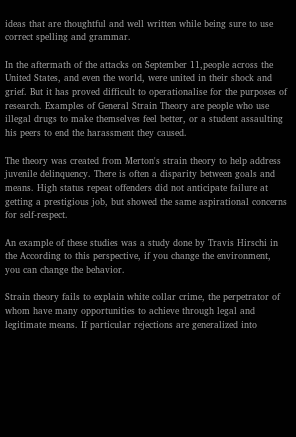ideas that are thoughtful and well written while being sure to use correct spelling and grammar.

In the aftermath of the attacks on September 11,people across the United States, and even the world, were united in their shock and grief. But it has proved difficult to operationalise for the purposes of research. Examples of General Strain Theory are people who use illegal drugs to make themselves feel better, or a student assaulting his peers to end the harassment they caused.

The theory was created from Merton's strain theory to help address juvenile delinquency. There is often a disparity between goals and means. High status repeat offenders did not anticipate failure at getting a prestigious job, but showed the same aspirational concerns for self-respect.

An example of these studies was a study done by Travis Hirschi in the According to this perspective, if you change the environment, you can change the behavior.

Strain theory fails to explain white collar crime, the perpetrator of whom have many opportunities to achieve through legal and legitimate means. If particular rejections are generalized into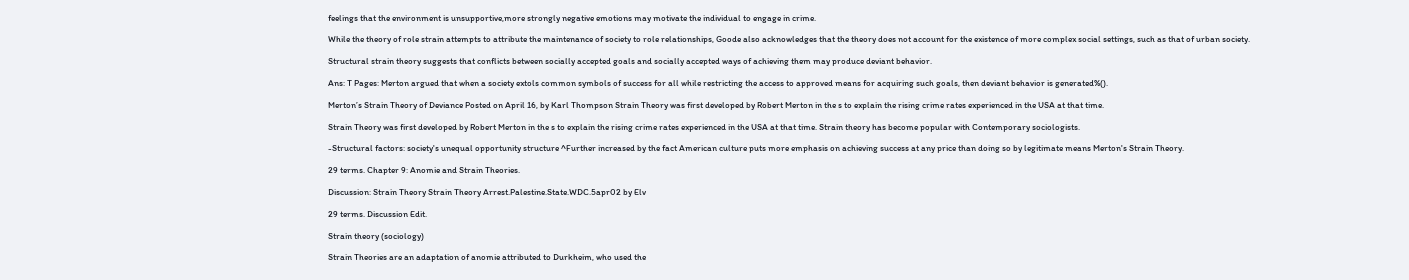feelings that the environment is unsupportive,more strongly negative emotions may motivate the individual to engage in crime.

While the theory of role strain attempts to attribute the maintenance of society to role relationships, Goode also acknowledges that the theory does not account for the existence of more complex social settings, such as that of urban society.

Structural strain theory suggests that conflicts between socially accepted goals and socially accepted ways of achieving them may produce deviant behavior.

Ans: T Pages: Merton argued that when a society extols common symbols of success for all while restricting the access to approved means for acquiring such goals, then deviant behavior is generated%().

Merton’s Strain Theory of Deviance Posted on April 16, by Karl Thompson Strain Theory was first developed by Robert Merton in the s to explain the rising crime rates experienced in the USA at that time.

Strain Theory was first developed by Robert Merton in the s to explain the rising crime rates experienced in the USA at that time. Strain theory has become popular with Contemporary sociologists.

-Structural factors: society's unequal opportunity structure ^Further increased by the fact American culture puts more emphasis on achieving success at any price than doing so by legitimate means Merton's Strain Theory.

29 terms. Chapter 9: Anomie and Strain Theories.

Discussion: Strain Theory Strain Theory Arrest.Palestine.State.WDC.5apr02 by Elv

29 terms. Discussion Edit.

Strain theory (sociology)

Strain Theories are an adaptation of anomie attributed to Durkheim, who used the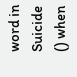word in Suicide () when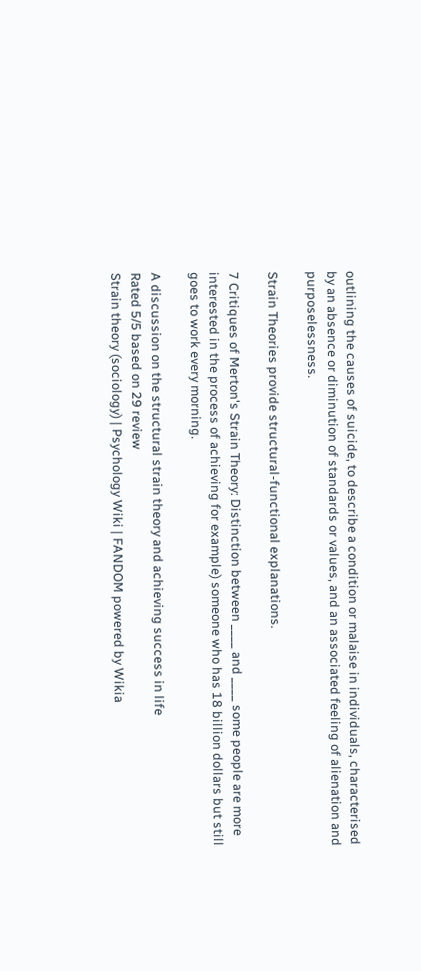outlining the causes of suicide, to describe a condition or malaise in individuals, characterised by an absence or diminution of standards or values, and an associated feeling of alienation and purposelessness.

Strain Theories provide structural-functional explanations.

7 Critiques of Merton's Strain Theory: Distinction between ____ and ____ some people are more interested in the process of achieving for example) someone who has 18 billion dollars but still goes to work every morning.

A discussion on the structural strain theory and achieving success in life
Rated 5/5 based on 29 review
Strain theory (sociology) | Psychology Wiki | FANDOM powered by Wikia